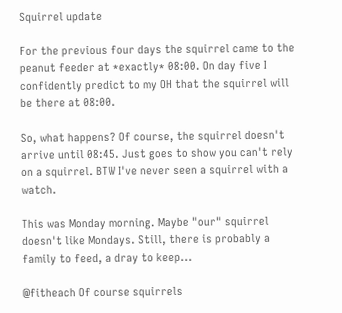Squirrel update

For the previous four days the squirrel came to the peanut feeder at *exactly* 08:00. On day five I confidently predict to my OH that the squirrel will be there at 08:00.

So, what happens? Of course, the squirrel doesn't arrive until 08:45. Just goes to show you can't rely on a squirrel. BTW I've never seen a squirrel with a watch.

This was Monday morning. Maybe "our" squirrel doesn't like Mondays. Still, there is probably a family to feed, a dray to keep...

@fitheach Of course squirrels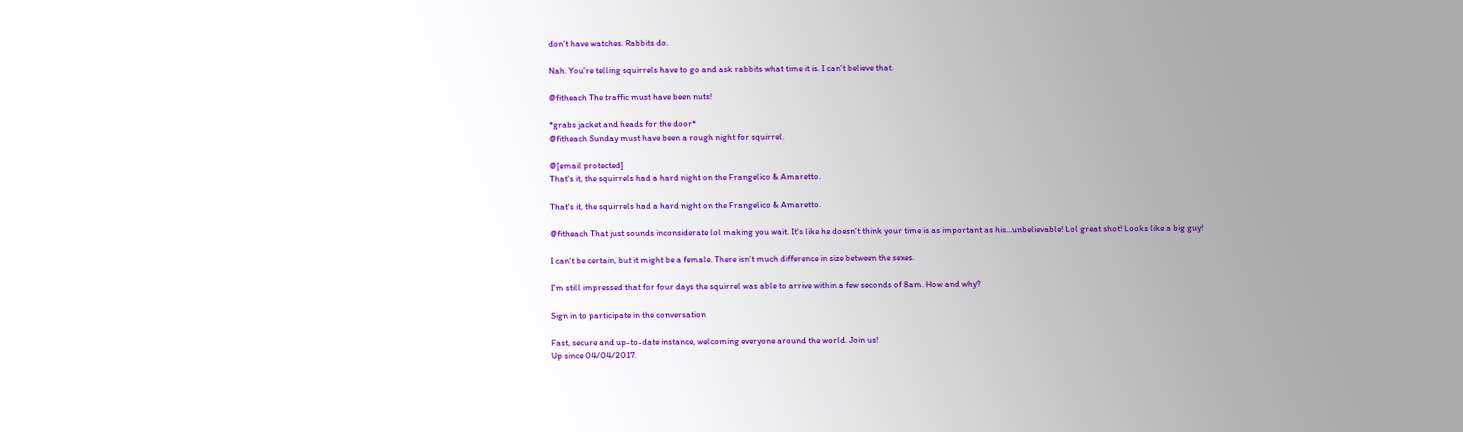don't have watches. Rabbits do.

Nah. You're telling squirrels have to go and ask rabbits what time it is. I can't believe that.

@fitheach The traffic must have been nuts!

*grabs jacket and heads for the door*
@fitheach Sunday must have been a rough night for squirrel.

@[email protected]
That's it, the squirrels had a hard night on the Frangelico & Amaretto.

That's it, the squirrels had a hard night on the Frangelico & Amaretto.

@fitheach That just sounds inconsiderate lol making you wait. It's like he doesn't think your time is as important as his...unbelievable! Lol great shot! Looks like a big guy!

I can't be certain, but it might be a female. There isn't much difference in size between the sexes.

I'm still impressed that for four days the squirrel was able to arrive within a few seconds of 8am. How and why?

Sign in to participate in the conversation

Fast, secure and up-to-date instance, welcoming everyone around the world. Join us!
Up since 04/04/2017.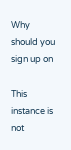Why should you sign up on

This instance is not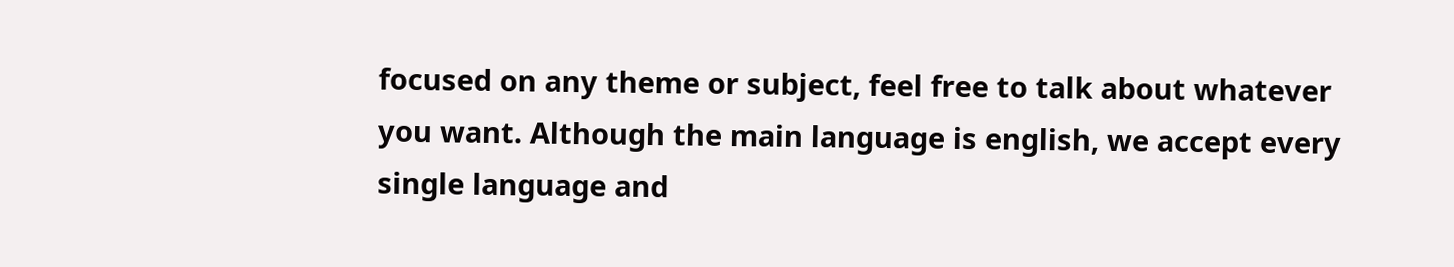focused on any theme or subject, feel free to talk about whatever you want. Although the main language is english, we accept every single language and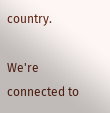country.

We're connected to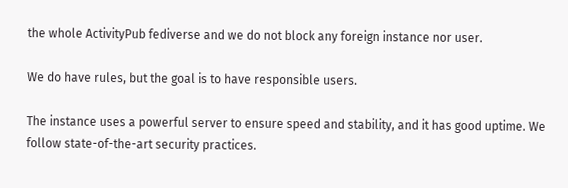the whole ActivityPub fediverse and we do not block any foreign instance nor user.

We do have rules, but the goal is to have responsible users.

The instance uses a powerful server to ensure speed and stability, and it has good uptime. We follow state-of-the-art security practices.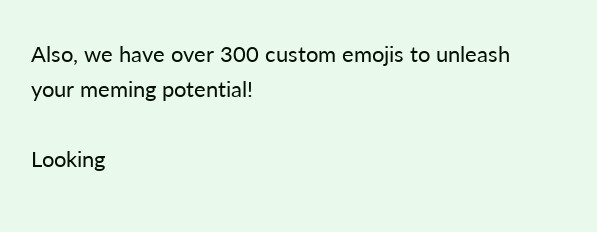Also, we have over 300 custom emojis to unleash your meming potential!

Looking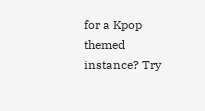for a Kpop themed instance? Try